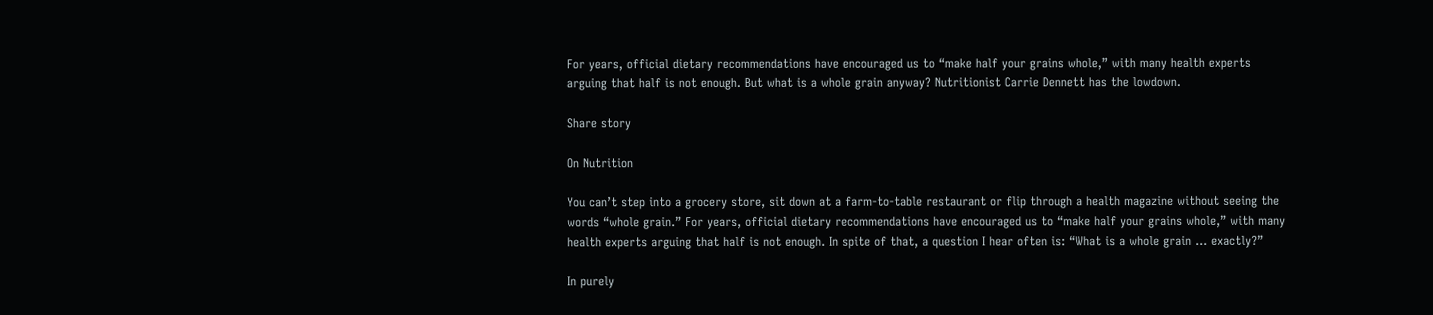For years, official dietary recommendations have encouraged us to “make half your grains whole,” with many health experts arguing that half is not enough. But what is a whole grain anyway? Nutritionist Carrie Dennett has the lowdown.

Share story

On Nutrition

You can’t step into a grocery store, sit down at a farm-to-table restaurant or flip through a health magazine without seeing the words “whole grain.” For years, official dietary recommendations have encouraged us to “make half your grains whole,” with many health experts arguing that half is not enough. In spite of that, a question I hear often is: “What is a whole grain … exactly?”

In purely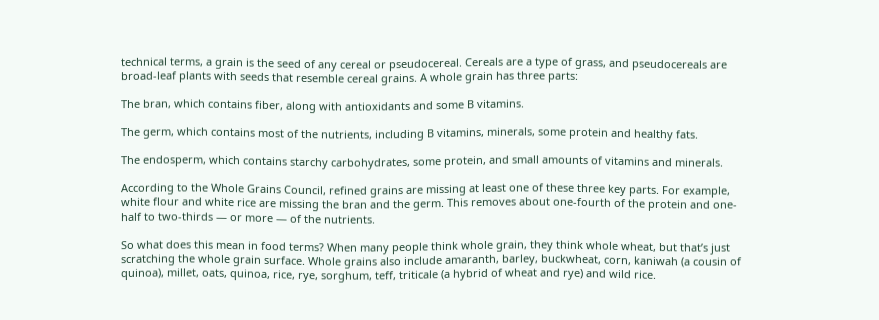technical terms, a grain is the seed of any cereal or pseudocereal. Cereals are a type of grass, and pseudocereals are broad-leaf plants with seeds that resemble cereal grains. A whole grain has three parts:

The bran, which contains fiber, along with antioxidants and some B vitamins.

The germ, which contains most of the nutrients, including B vitamins, minerals, some protein and healthy fats.

The endosperm, which contains starchy carbohydrates, some protein, and small amounts of vitamins and minerals.

According to the Whole Grains Council, refined grains are missing at least one of these three key parts. For example, white flour and white rice are missing the bran and the germ. This removes about one-fourth of the protein and one-half to two-thirds — or more — of the nutrients.

So what does this mean in food terms? When many people think whole grain, they think whole wheat, but that’s just scratching the whole grain surface. Whole grains also include amaranth, barley, buckwheat, corn, kaniwah (a cousin of quinoa), millet, oats, quinoa, rice, rye, sorghum, teff, triticale (a hybrid of wheat and rye) and wild rice.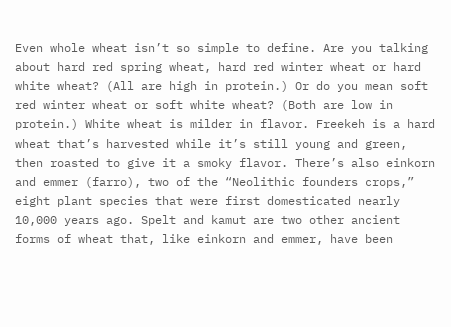Even whole wheat isn’t so simple to define. Are you talking about hard red spring wheat, hard red winter wheat or hard white wheat? (All are high in protein.) Or do you mean soft red winter wheat or soft white wheat? (Both are low in protein.) White wheat is milder in flavor. Freekeh is a hard wheat that’s harvested while it’s still young and green, then roasted to give it a smoky flavor. There’s also einkorn and emmer (farro), two of the “Neolithic founders crops,” eight plant species that were first domesticated nearly 10,000 years ago. Spelt and kamut are two other ancient forms of wheat that, like einkorn and emmer, have been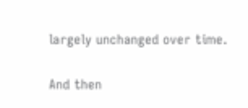largely unchanged over time.

And then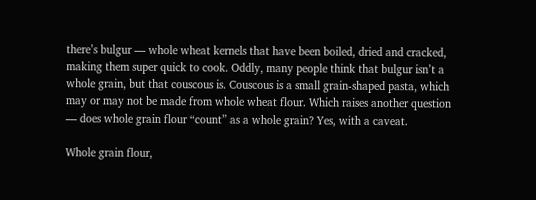there’s bulgur — whole wheat kernels that have been boiled, dried and cracked, making them super quick to cook. Oddly, many people think that bulgur isn’t a whole grain, but that couscous is. Couscous is a small grain-shaped pasta, which may or may not be made from whole wheat flour. Which raises another question — does whole grain flour “count” as a whole grain? Yes, with a caveat.

Whole grain flour,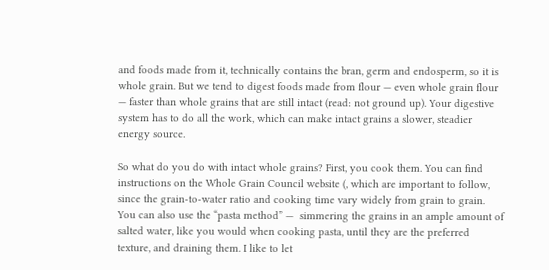and foods made from it, technically contains the bran, germ and endosperm, so it is whole grain. But we tend to digest foods made from flour — even whole grain flour — faster than whole grains that are still intact (read: not ground up). Your digestive system has to do all the work, which can make intact grains a slower, steadier energy source.

So what do you do with intact whole grains? First, you cook them. You can find instructions on the Whole Grain Council website (, which are important to follow, since the grain-to-water ratio and cooking time vary widely from grain to grain. You can also use the “pasta method” —  simmering the grains in an ample amount of salted water, like you would when cooking pasta, until they are the preferred texture, and draining them. I like to let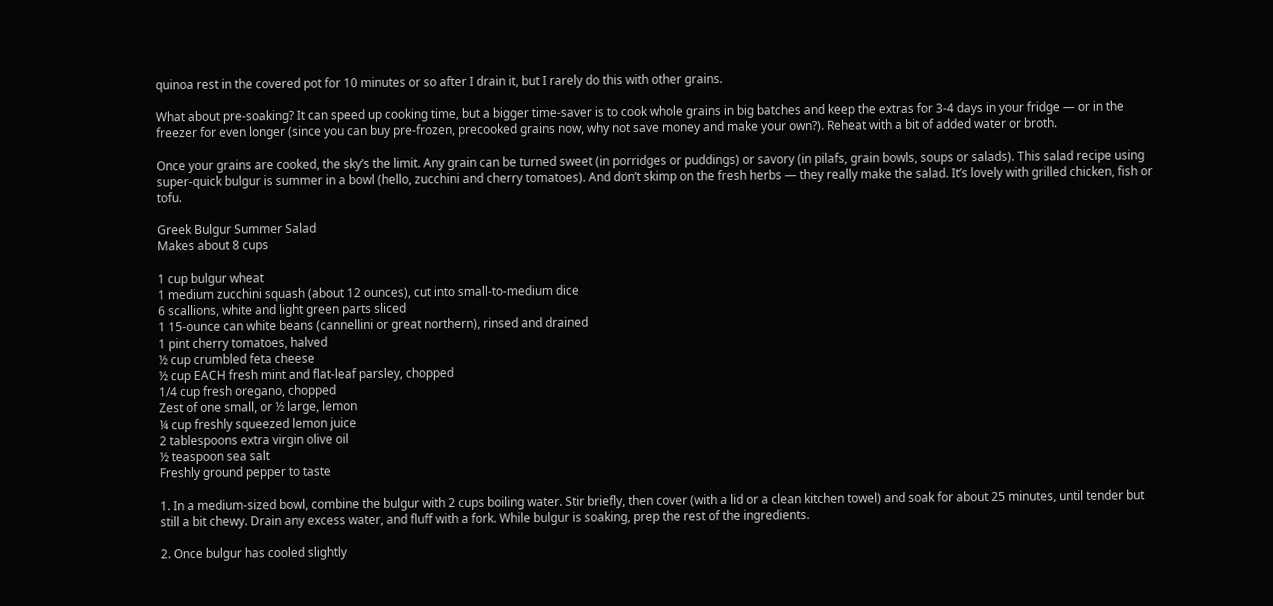quinoa rest in the covered pot for 10 minutes or so after I drain it, but I rarely do this with other grains.

What about pre-soaking? It can speed up cooking time, but a bigger time-saver is to cook whole grains in big batches and keep the extras for 3-4 days in your fridge — or in the freezer for even longer (since you can buy pre-frozen, precooked grains now, why not save money and make your own?). Reheat with a bit of added water or broth.

Once your grains are cooked, the sky’s the limit. Any grain can be turned sweet (in porridges or puddings) or savory (in pilafs, grain bowls, soups or salads). This salad recipe using super-quick bulgur is summer in a bowl (hello, zucchini and cherry tomatoes). And don’t skimp on the fresh herbs — they really make the salad. It’s lovely with grilled chicken, fish or tofu.

Greek Bulgur Summer Salad
Makes about 8 cups

1 cup bulgur wheat
1 medium zucchini squash (about 12 ounces), cut into small-to-medium dice
6 scallions, white and light green parts sliced
1 15-ounce can white beans (cannellini or great northern), rinsed and drained
1 pint cherry tomatoes, halved
½ cup crumbled feta cheese
½ cup EACH fresh mint and flat-leaf parsley, chopped
1/4 cup fresh oregano, chopped
Zest of one small, or ½ large, lemon
¼ cup freshly squeezed lemon juice
2 tablespoons extra virgin olive oil
½ teaspoon sea salt
Freshly ground pepper to taste

1. In a medium-sized bowl, combine the bulgur with 2 cups boiling water. Stir briefly, then cover (with a lid or a clean kitchen towel) and soak for about 25 minutes, until tender but still a bit chewy. Drain any excess water, and fluff with a fork. While bulgur is soaking, prep the rest of the ingredients.

2. Once bulgur has cooled slightly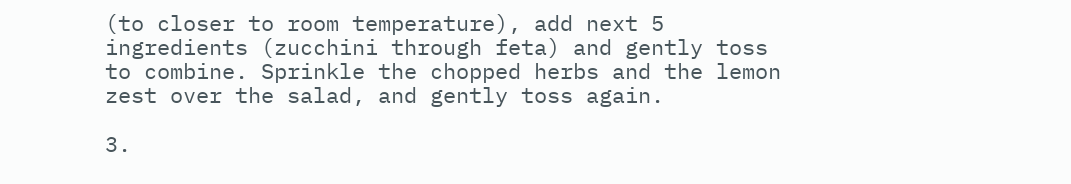(to closer to room temperature), add next 5 ingredients (zucchini through feta) and gently toss to combine. Sprinkle the chopped herbs and the lemon zest over the salad, and gently toss again.

3.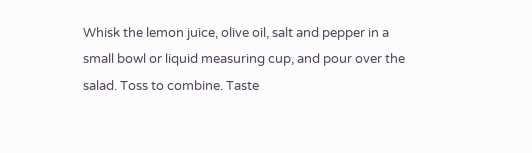Whisk the lemon juice, olive oil, salt and pepper in a small bowl or liquid measuring cup, and pour over the salad. Toss to combine. Taste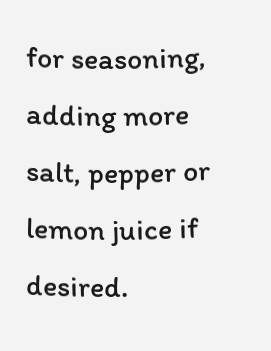for seasoning, adding more salt, pepper or lemon juice if desired.